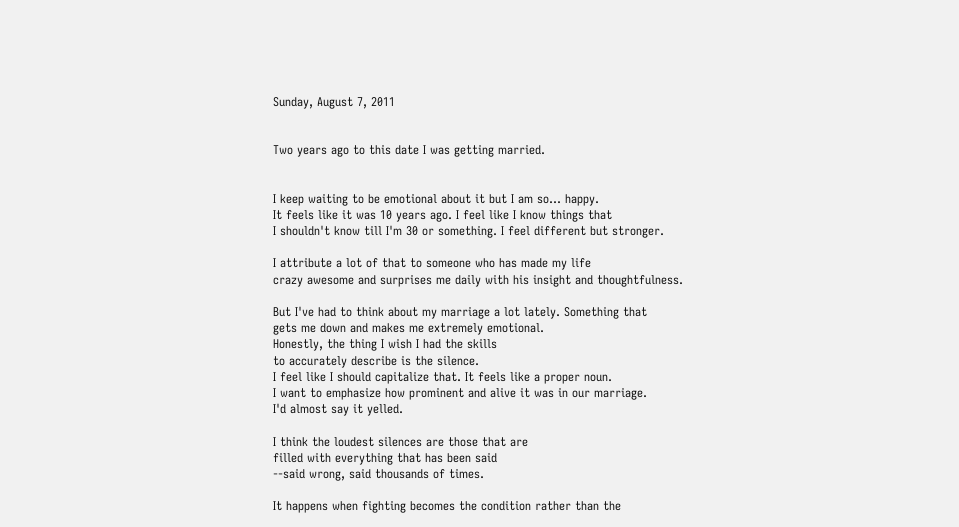Sunday, August 7, 2011


Two years ago to this date I was getting married.


I keep waiting to be emotional about it but I am so... happy.
It feels like it was 10 years ago. I feel like I know things that
I shouldn't know till I'm 30 or something. I feel different but stronger.

I attribute a lot of that to someone who has made my life
crazy awesome and surprises me daily with his insight and thoughtfulness.

But I've had to think about my marriage a lot lately. Something that
gets me down and makes me extremely emotional.
Honestly, the thing I wish I had the skills
to accurately describe is the silence.
I feel like I should capitalize that. It feels like a proper noun.
I want to emphasize how prominent and alive it was in our marriage.
I'd almost say it yelled.

I think the loudest silences are those that are
filled with everything that has been said
--said wrong, said thousands of times.

It happens when fighting becomes the condition rather than the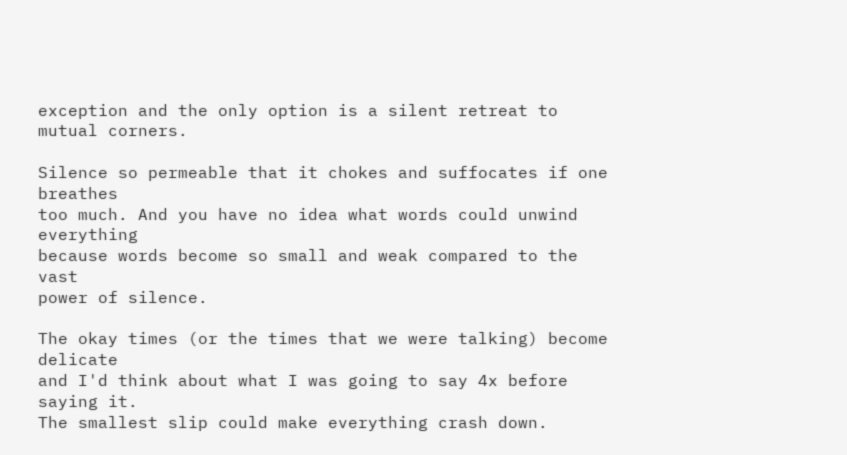exception and the only option is a silent retreat to mutual corners.

Silence so permeable that it chokes and suffocates if one breathes
too much. And you have no idea what words could unwind everything
because words become so small and weak compared to the vast
power of silence.

The okay times (or the times that we were talking) become delicate
and I'd think about what I was going to say 4x before saying it.
The smallest slip could make everything crash down.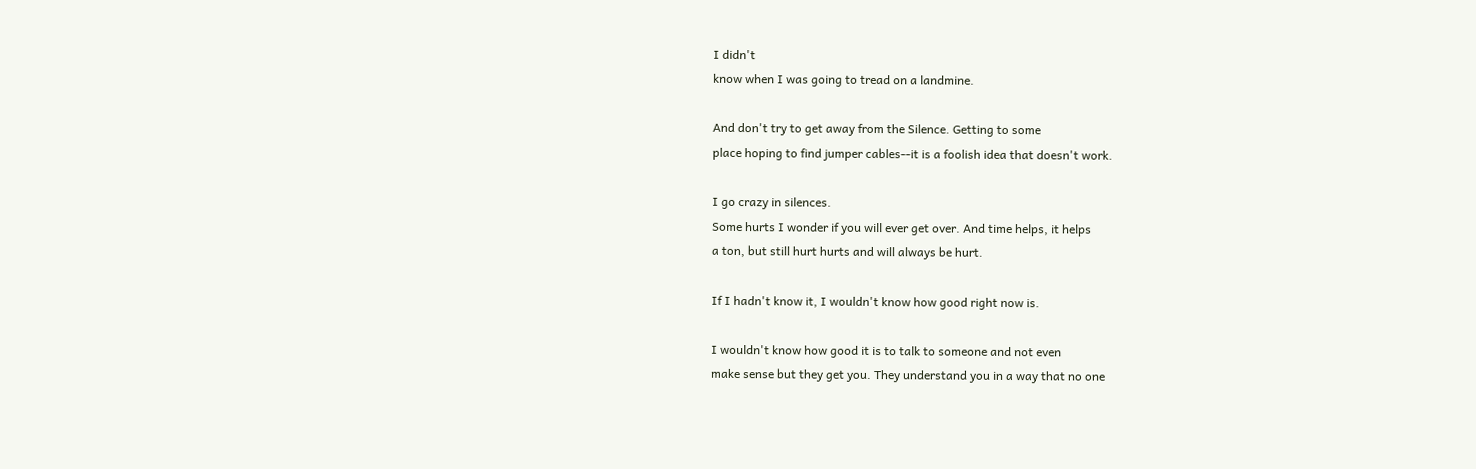I didn't
know when I was going to tread on a landmine.

And don't try to get away from the Silence. Getting to some
place hoping to find jumper cables--it is a foolish idea that doesn't work.

I go crazy in silences.
Some hurts I wonder if you will ever get over. And time helps, it helps
a ton, but still hurt hurts and will always be hurt.

If I hadn't know it, I wouldn't know how good right now is.

I wouldn't know how good it is to talk to someone and not even
make sense but they get you. They understand you in a way that no one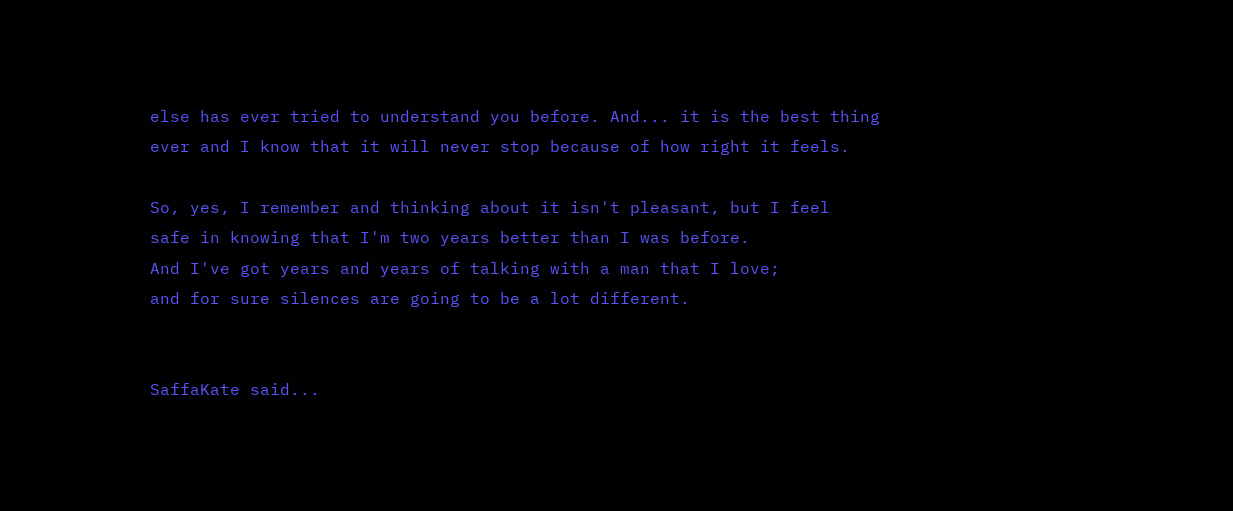else has ever tried to understand you before. And... it is the best thing
ever and I know that it will never stop because of how right it feels.

So, yes, I remember and thinking about it isn't pleasant, but I feel
safe in knowing that I'm two years better than I was before.
And I've got years and years of talking with a man that I love;
and for sure silences are going to be a lot different.


SaffaKate said...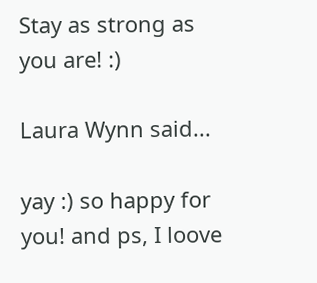Stay as strong as you are! :)

Laura Wynn said...

yay :) so happy for you! and ps, I loove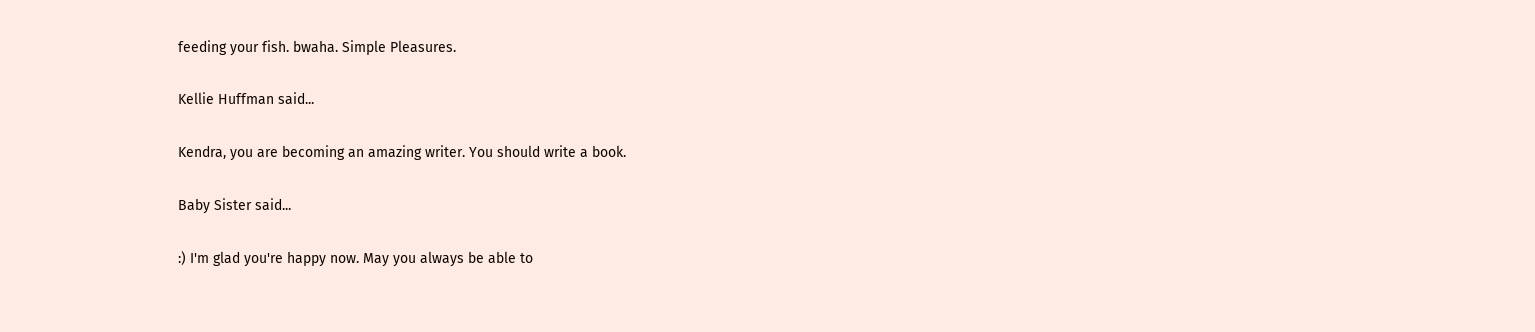feeding your fish. bwaha. Simple Pleasures.

Kellie Huffman said...

Kendra, you are becoming an amazing writer. You should write a book.

Baby Sister said...

:) I'm glad you're happy now. May you always be able to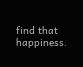find that happiness.